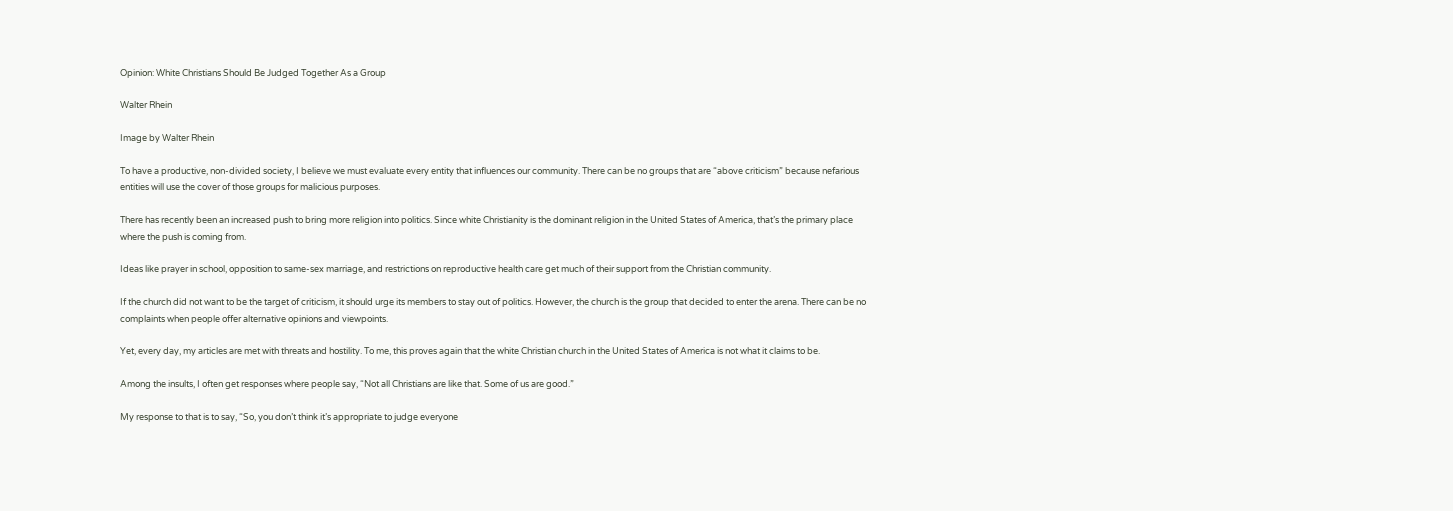Opinion: White Christians Should Be Judged Together As a Group

Walter Rhein

Image by Walter Rhein

To have a productive, non-divided society, I believe we must evaluate every entity that influences our community. There can be no groups that are “above criticism” because nefarious entities will use the cover of those groups for malicious purposes.

There has recently been an increased push to bring more religion into politics. Since white Christianity is the dominant religion in the United States of America, that’s the primary place where the push is coming from.

Ideas like prayer in school, opposition to same-sex marriage, and restrictions on reproductive health care get much of their support from the Christian community.

If the church did not want to be the target of criticism, it should urge its members to stay out of politics. However, the church is the group that decided to enter the arena. There can be no complaints when people offer alternative opinions and viewpoints.

Yet, every day, my articles are met with threats and hostility. To me, this proves again that the white Christian church in the United States of America is not what it claims to be.

Among the insults, I often get responses where people say, “Not all Christians are like that. Some of us are good.”

My response to that is to say, “So, you don’t think it’s appropriate to judge everyone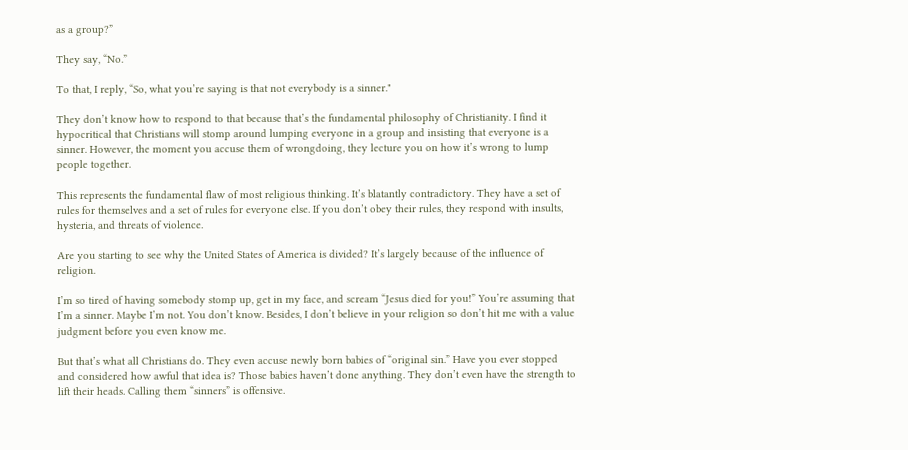as a group?”

They say, “No.”

To that, I reply, “So, what you’re saying is that not everybody is a sinner."

They don’t know how to respond to that because that’s the fundamental philosophy of Christianity. I find it hypocritical that Christians will stomp around lumping everyone in a group and insisting that everyone is a sinner. However, the moment you accuse them of wrongdoing, they lecture you on how it’s wrong to lump people together.

This represents the fundamental flaw of most religious thinking. It’s blatantly contradictory. They have a set of rules for themselves and a set of rules for everyone else. If you don’t obey their rules, they respond with insults, hysteria, and threats of violence.

Are you starting to see why the United States of America is divided? It’s largely because of the influence of religion.

I’m so tired of having somebody stomp up, get in my face, and scream “Jesus died for you!” You’re assuming that I’m a sinner. Maybe I’m not. You don’t know. Besides, I don’t believe in your religion so don’t hit me with a value judgment before you even know me.

But that’s what all Christians do. They even accuse newly born babies of “original sin.” Have you ever stopped and considered how awful that idea is? Those babies haven’t done anything. They don’t even have the strength to lift their heads. Calling them “sinners” is offensive.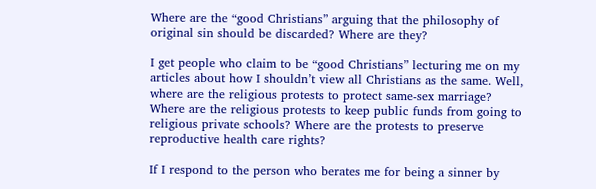Where are the “good Christians” arguing that the philosophy of original sin should be discarded? Where are they?

I get people who claim to be “good Christians” lecturing me on my articles about how I shouldn’t view all Christians as the same. Well, where are the religious protests to protect same-sex marriage? Where are the religious protests to keep public funds from going to religious private schools? Where are the protests to preserve reproductive health care rights?

If I respond to the person who berates me for being a sinner by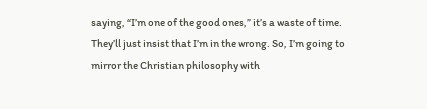saying, “I’m one of the good ones,” it’s a waste of time. They’ll just insist that I’m in the wrong. So, I’m going to mirror the Christian philosophy with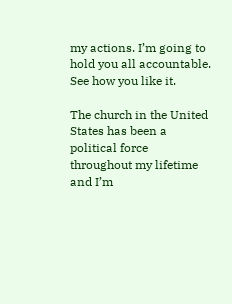my actions. I’m going to hold you all accountable. See how you like it.

The church in the United States has been a political force throughout my lifetime and I’m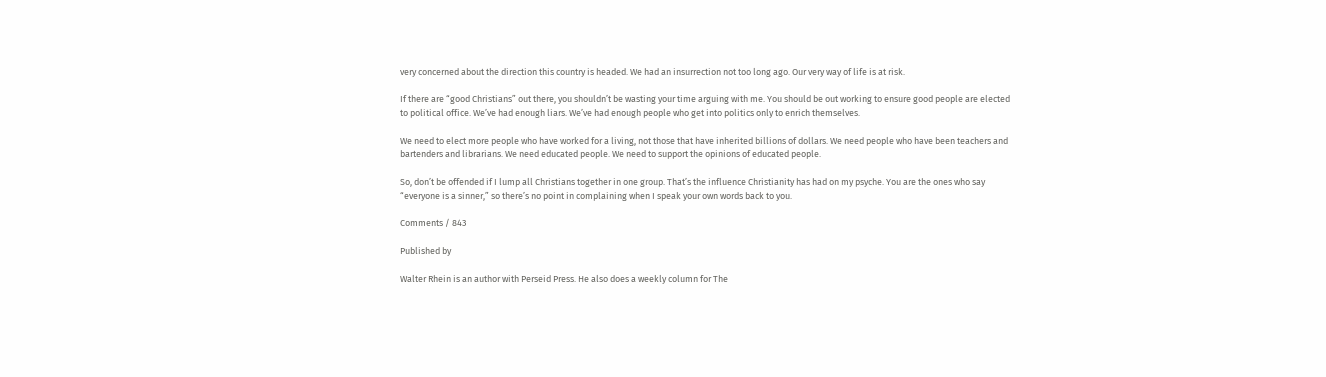very concerned about the direction this country is headed. We had an insurrection not too long ago. Our very way of life is at risk.

If there are “good Christians” out there, you shouldn’t be wasting your time arguing with me. You should be out working to ensure good people are elected to political office. We’ve had enough liars. We’ve had enough people who get into politics only to enrich themselves.

We need to elect more people who have worked for a living, not those that have inherited billions of dollars. We need people who have been teachers and bartenders and librarians. We need educated people. We need to support the opinions of educated people.

So, don’t be offended if I lump all Christians together in one group. That’s the influence Christianity has had on my psyche. You are the ones who say “everyone is a sinner,” so there’s no point in complaining when I speak your own words back to you.

Comments / 843

Published by

Walter Rhein is an author with Perseid Press. He also does a weekly column for The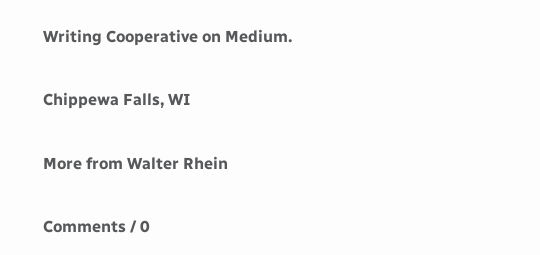Writing Cooperative on Medium.

Chippewa Falls, WI

More from Walter Rhein

Comments / 0